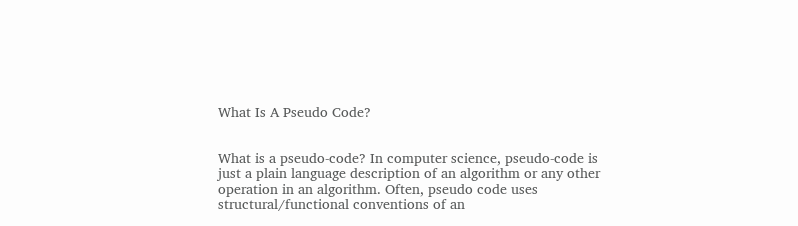What Is A Pseudo Code?


What is a pseudo-code? In computer science, pseudo-code is just a plain language description of an algorithm or any other operation in an algorithm. Often, pseudo code uses structural/functional conventions of an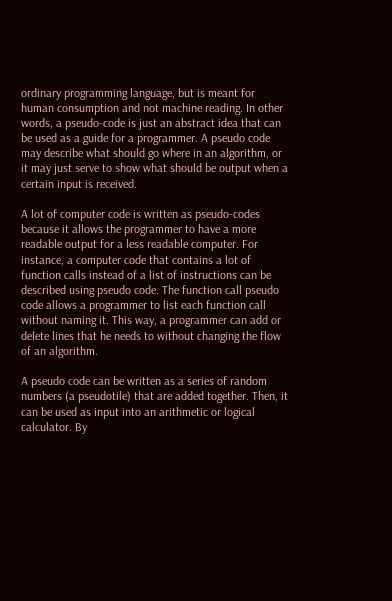ordinary programming language, but is meant for human consumption and not machine reading. In other words, a pseudo-code is just an abstract idea that can be used as a guide for a programmer. A pseudo code may describe what should go where in an algorithm, or it may just serve to show what should be output when a certain input is received.

A lot of computer code is written as pseudo-codes because it allows the programmer to have a more readable output for a less readable computer. For instance, a computer code that contains a lot of function calls instead of a list of instructions can be described using pseudo code. The function call pseudo code allows a programmer to list each function call without naming it. This way, a programmer can add or delete lines that he needs to without changing the flow of an algorithm.

A pseudo code can be written as a series of random numbers (a pseudotile) that are added together. Then, it can be used as input into an arithmetic or logical calculator. By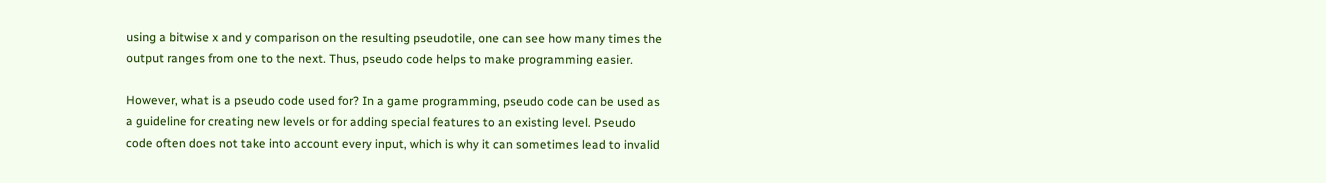using a bitwise x and y comparison on the resulting pseudotile, one can see how many times the output ranges from one to the next. Thus, pseudo code helps to make programming easier.

However, what is a pseudo code used for? In a game programming, pseudo code can be used as a guideline for creating new levels or for adding special features to an existing level. Pseudo code often does not take into account every input, which is why it can sometimes lead to invalid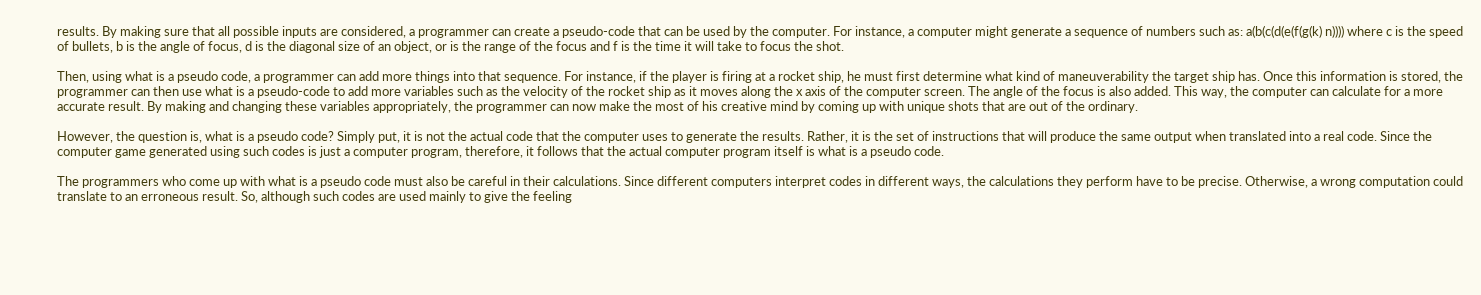results. By making sure that all possible inputs are considered, a programmer can create a pseudo-code that can be used by the computer. For instance, a computer might generate a sequence of numbers such as: a(b(c(d(e(f(g(k) n)))) where c is the speed of bullets, b is the angle of focus, d is the diagonal size of an object, or is the range of the focus and f is the time it will take to focus the shot.

Then, using what is a pseudo code, a programmer can add more things into that sequence. For instance, if the player is firing at a rocket ship, he must first determine what kind of maneuverability the target ship has. Once this information is stored, the programmer can then use what is a pseudo-code to add more variables such as the velocity of the rocket ship as it moves along the x axis of the computer screen. The angle of the focus is also added. This way, the computer can calculate for a more accurate result. By making and changing these variables appropriately, the programmer can now make the most of his creative mind by coming up with unique shots that are out of the ordinary.

However, the question is, what is a pseudo code? Simply put, it is not the actual code that the computer uses to generate the results. Rather, it is the set of instructions that will produce the same output when translated into a real code. Since the computer game generated using such codes is just a computer program, therefore, it follows that the actual computer program itself is what is a pseudo code.

The programmers who come up with what is a pseudo code must also be careful in their calculations. Since different computers interpret codes in different ways, the calculations they perform have to be precise. Otherwise, a wrong computation could translate to an erroneous result. So, although such codes are used mainly to give the feeling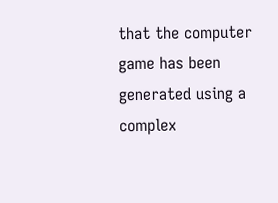that the computer game has been generated using a complex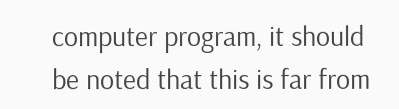computer program, it should be noted that this is far from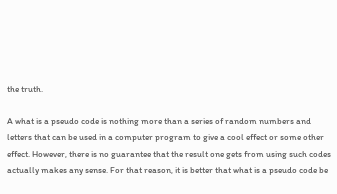the truth.

A what is a pseudo code is nothing more than a series of random numbers and letters that can be used in a computer program to give a cool effect or some other effect. However, there is no guarantee that the result one gets from using such codes actually makes any sense. For that reason, it is better that what is a pseudo code be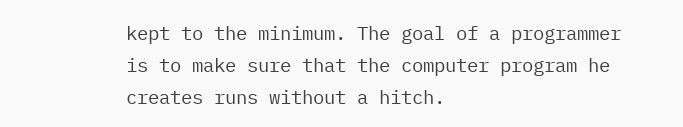kept to the minimum. The goal of a programmer is to make sure that the computer program he creates runs without a hitch.